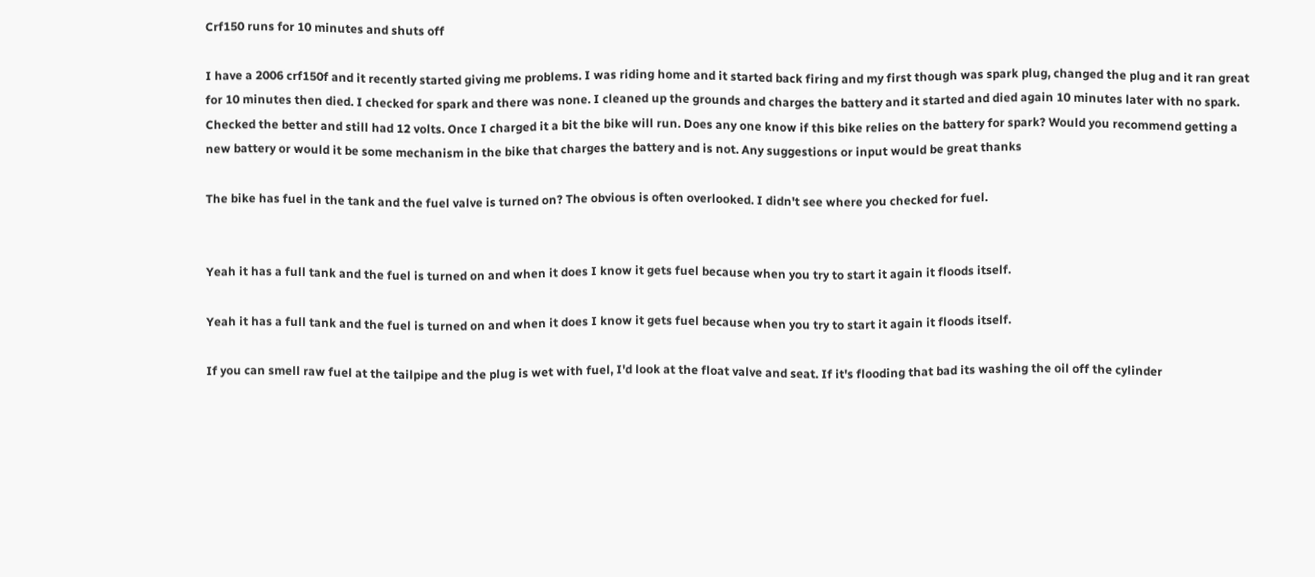Crf150 runs for 10 minutes and shuts off

I have a 2006 crf150f and it recently started giving me problems. I was riding home and it started back firing and my first though was spark plug, changed the plug and it ran great for 10 minutes then died. I checked for spark and there was none. I cleaned up the grounds and charges the battery and it started and died again 10 minutes later with no spark. Checked the better and still had 12 volts. Once I charged it a bit the bike will run. Does any one know if this bike relies on the battery for spark? Would you recommend getting a new battery or would it be some mechanism in the bike that charges the battery and is not. Any suggestions or input would be great thanks

The bike has fuel in the tank and the fuel valve is turned on? The obvious is often overlooked. I didn't see where you checked for fuel.


Yeah it has a full tank and the fuel is turned on and when it does I know it gets fuel because when you try to start it again it floods itself.

Yeah it has a full tank and the fuel is turned on and when it does I know it gets fuel because when you try to start it again it floods itself.

If you can smell raw fuel at the tailpipe and the plug is wet with fuel, I'd look at the float valve and seat. If it's flooding that bad its washing the oil off the cylinder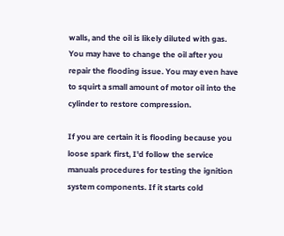walls, and the oil is likely diluted with gas. You may have to change the oil after you repair the flooding issue. You may even have to squirt a small amount of motor oil into the cylinder to restore compression.

If you are certain it is flooding because you loose spark first, I'd follow the service manuals procedures for testing the ignition system components. If it starts cold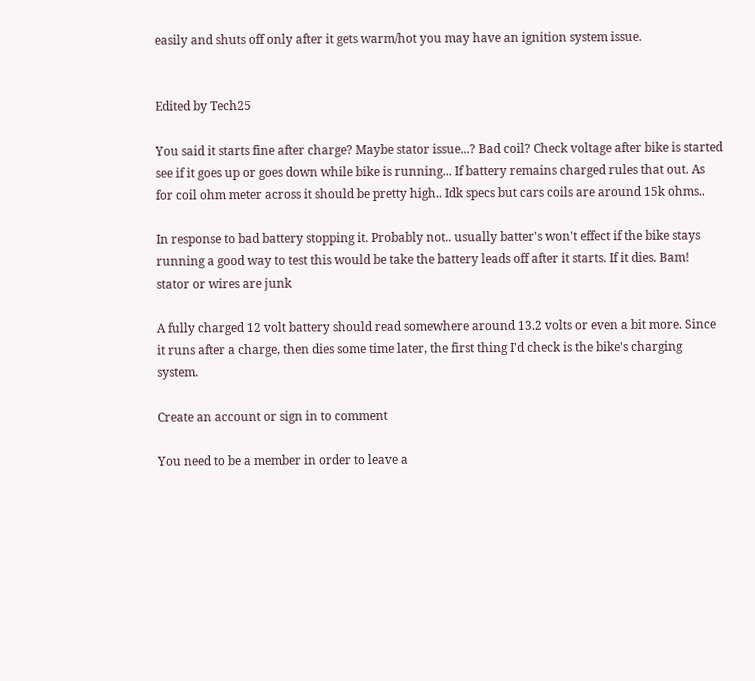easily and shuts off only after it gets warm/hot you may have an ignition system issue.


Edited by Tech25

You said it starts fine after charge? Maybe stator issue...? Bad coil? Check voltage after bike is started see if it goes up or goes down while bike is running... If battery remains charged rules that out. As for coil ohm meter across it should be pretty high.. Idk specs but cars coils are around 15k ohms..

In response to bad battery stopping it. Probably not.. usually batter's won't effect if the bike stays running a good way to test this would be take the battery leads off after it starts. If it dies. Bam! stator or wires are junk

A fully charged 12 volt battery should read somewhere around 13.2 volts or even a bit more. Since it runs after a charge, then dies some time later, the first thing I'd check is the bike's charging system.

Create an account or sign in to comment

You need to be a member in order to leave a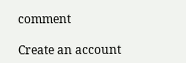comment

Create an account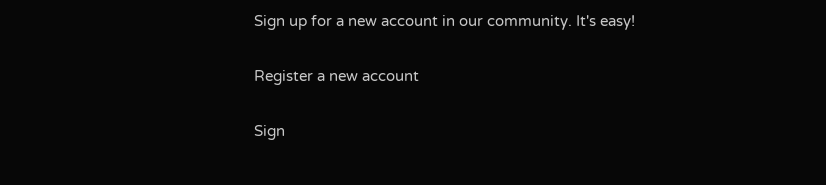Sign up for a new account in our community. It's easy!

Register a new account

Sign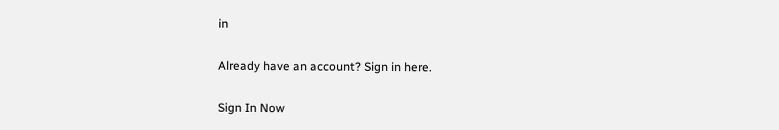in

Already have an account? Sign in here.

Sign In Now